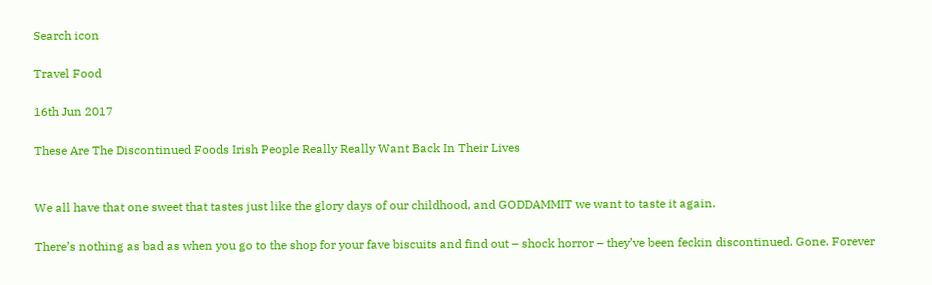Search icon

Travel Food

16th Jun 2017

These Are The Discontinued Foods Irish People Really Really Want Back In Their Lives


We all have that one sweet that tastes just like the glory days of our childhood, and GODDAMMIT we want to taste it again.

There’s nothing as bad as when you go to the shop for your fave biscuits and find out – shock horror – they’ve been feckin discontinued. Gone. Forever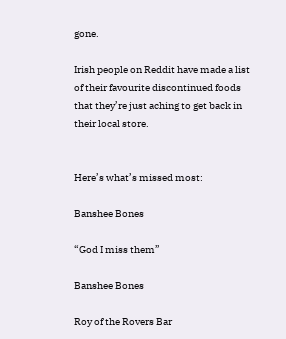gone.

Irish people on Reddit have made a list of their favourite discontinued foods that they’re just aching to get back in their local store.


Here’s what’s missed most:

Banshee Bones

“God I miss them”

Banshee Bones

Roy of the Rovers Bar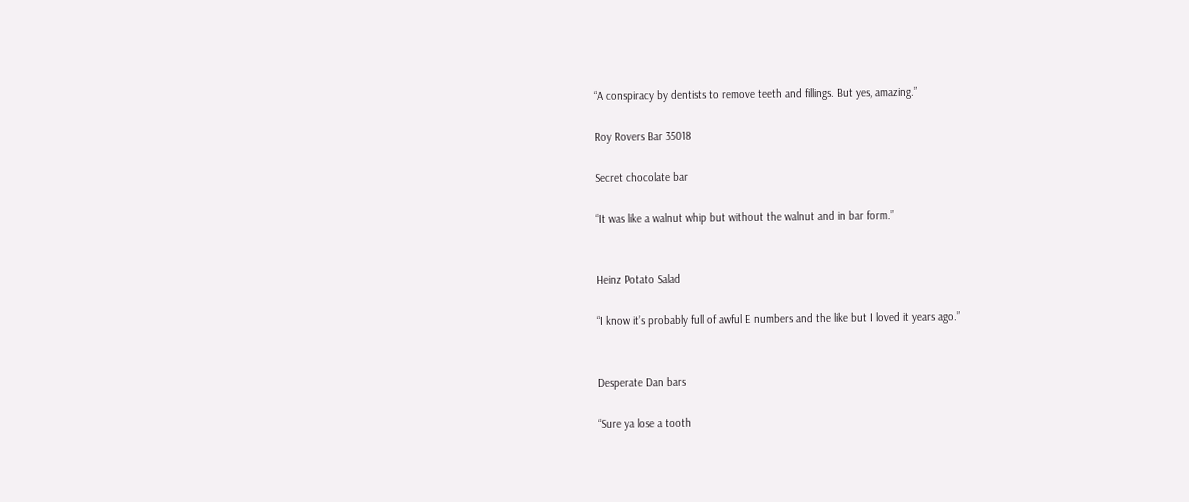“A conspiracy by dentists to remove teeth and fillings. But yes, amazing.”

Roy Rovers Bar 35018

Secret chocolate bar

“It was like a walnut whip but without the walnut and in bar form.”


Heinz Potato Salad

“I know it’s probably full of awful E numbers and the like but I loved it years ago.”


Desperate Dan bars

“Sure ya lose a tooth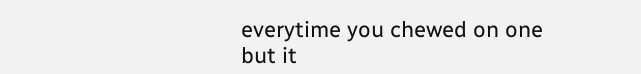everytime you chewed on one but it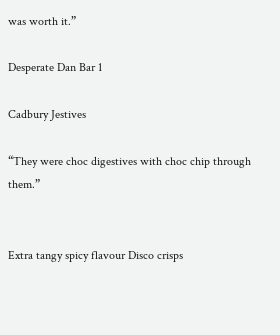was worth it.”

Desperate Dan Bar 1

Cadbury Jestives

“They were choc digestives with choc chip through them.”


Extra tangy spicy flavour Disco crisps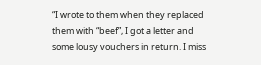“I wrote to them when they replaced them with “beef”, I got a letter and some lousy vouchers in return. I miss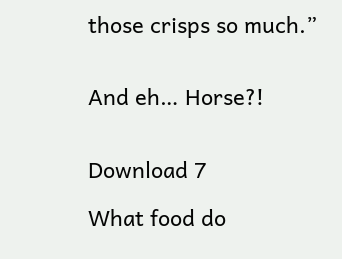those crisps so much.”


And eh… Horse?!


Download 7

What food do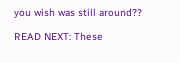you wish was still around??

READ NEXT: These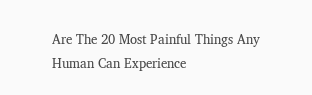Are The 20 Most Painful Things Any Human Can Experience